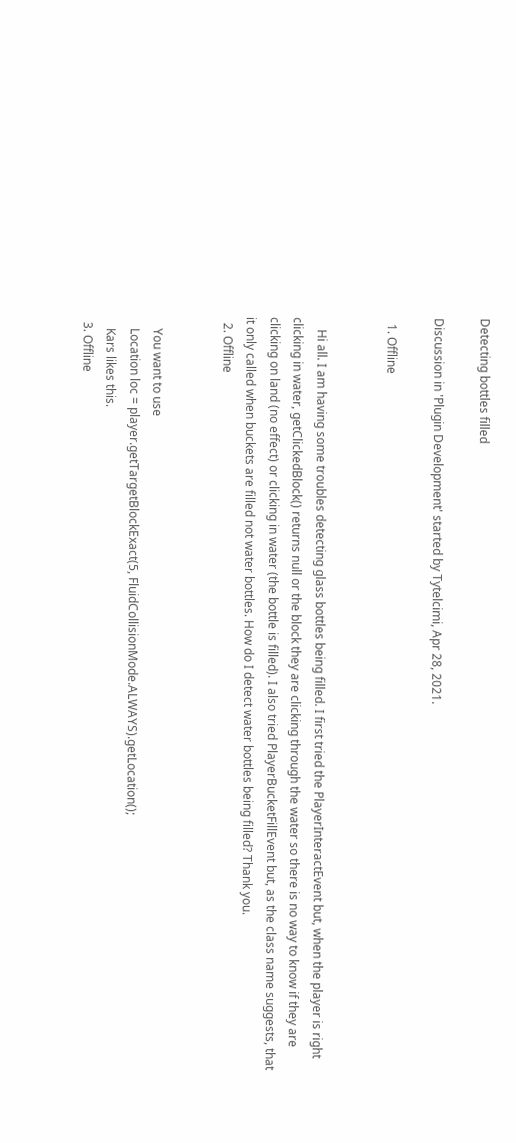Detecting bottles filled

Discussion in 'Plugin Development' started by Tytelcimi, Apr 28, 2021.

  1. Offline


    Hi all. I am having some troubles detecting glass bottles being filled. I first tried the PlayerInteractEvent but, when the player is right clicking in water, getClickedBlock() returns null or the block they are clicking through the water so there is no way to know if they are clicking on land (no effect) or clicking in water (the bottle is filled). I also tried PlayerBucketFillEvent but, as the class name suggests, that it only called when buckets are filled not water bottles. How do I detect water bottles being filled? Thank you.
  2. Offline


    You want to use
    Location loc = player.getTargetBlockExact(5, FluidCollisionMode.ALWAYS).getLocation();
    Kars likes this.
  3. Offline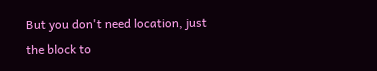But you don't need location, just the block to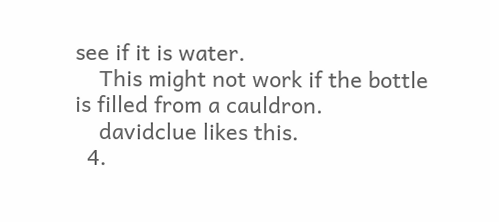see if it is water.
    This might not work if the bottle is filled from a cauldron.
    davidclue likes this.
  4.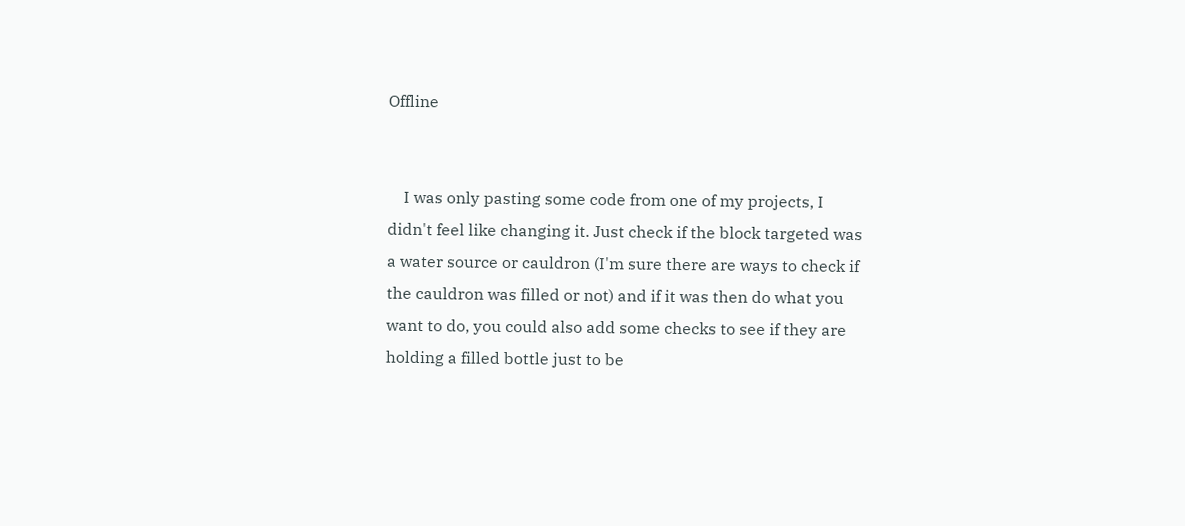Offline


    I was only pasting some code from one of my projects, I didn't feel like changing it. Just check if the block targeted was a water source or cauldron (I'm sure there are ways to check if the cauldron was filled or not) and if it was then do what you want to do, you could also add some checks to see if they are holding a filled bottle just to be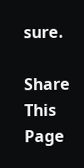sure.

Share This Page